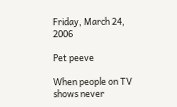Friday, March 24, 2006

Pet peeve

When people on TV shows never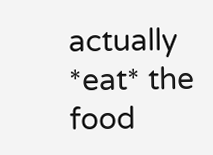actually *eat* the food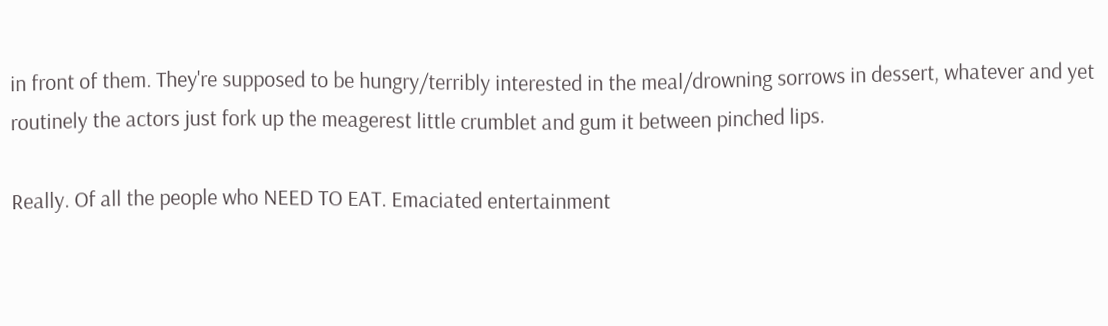in front of them. They're supposed to be hungry/terribly interested in the meal/drowning sorrows in dessert, whatever and yet routinely the actors just fork up the meagerest little crumblet and gum it between pinched lips.

Really. Of all the people who NEED TO EAT. Emaciated entertainment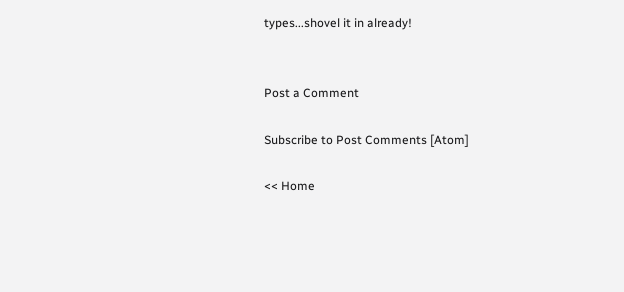types...shovel it in already!


Post a Comment

Subscribe to Post Comments [Atom]

<< Home